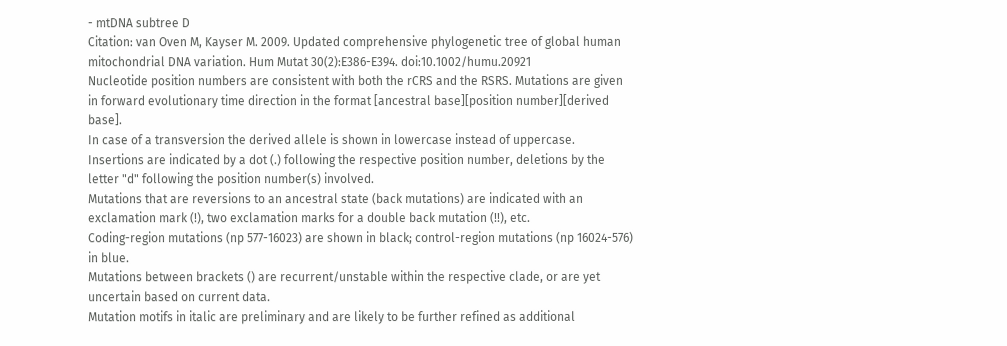- mtDNA subtree D
Citation: van Oven M, Kayser M. 2009. Updated comprehensive phylogenetic tree of global human mitochondrial DNA variation. Hum Mutat 30(2):E386-E394. doi:10.1002/humu.20921
Nucleotide position numbers are consistent with both the rCRS and the RSRS. Mutations are given in forward evolutionary time direction in the format [ancestral base][position number][derived base].
In case of a transversion the derived allele is shown in lowercase instead of uppercase.
Insertions are indicated by a dot (.) following the respective position number, deletions by the letter "d" following the position number(s) involved.
Mutations that are reversions to an ancestral state (back mutations) are indicated with an exclamation mark (!), two exclamation marks for a double back mutation (!!), etc.
Coding-region mutations (np 577-16023) are shown in black; control-region mutations (np 16024-576) in blue.
Mutations between brackets () are recurrent/unstable within the respective clade, or are yet uncertain based on current data.
Mutation motifs in italic are preliminary and are likely to be further refined as additional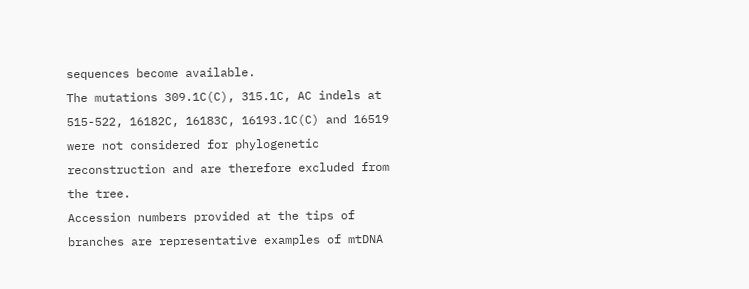sequences become available.
The mutations 309.1C(C), 315.1C, AC indels at 515-522, 16182C, 16183C, 16193.1C(C) and 16519 were not considered for phylogenetic reconstruction and are therefore excluded from the tree.
Accession numbers provided at the tips of branches are representative examples of mtDNA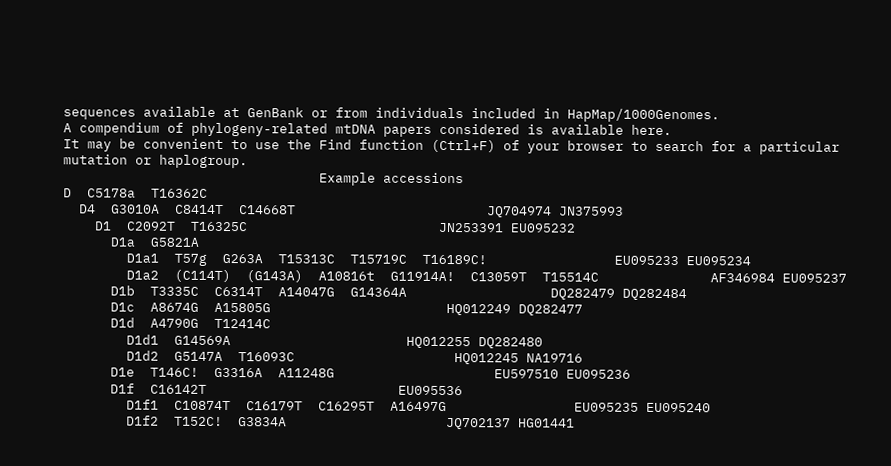sequences available at GenBank or from individuals included in HapMap/1000Genomes.
A compendium of phylogeny-related mtDNA papers considered is available here.
It may be convenient to use the Find function (Ctrl+F) of your browser to search for a particular mutation or haplogroup.
                                Example accessions
D  C5178a  T16362C
  D4  G3010A  C8414T  C14668T                        JQ704974 JN375993
    D1  C2092T  T16325C                        JN253391 EU095232
      D1a  G5821A
        D1a1  T57g  G263A  T15313C  T15719C  T16189C!                EU095233 EU095234
        D1a2  (C114T)  (G143A)  A10816t  G11914A!  C13059T  T15514C              AF346984 EU095237
      D1b  T3335C  C6314T  A14047G  G14364A                  DQ282479 DQ282484
      D1c  A8674G  A15805G                      HQ012249 DQ282477
      D1d  A4790G  T12414C
        D1d1  G14569A                      HQ012255 DQ282480
        D1d2  G5147A  T16093C                    HQ012245 NA19716
      D1e  T146C!  G3316A  A11248G                    EU597510 EU095236
      D1f  C16142T                        EU095536
        D1f1  C10874T  C16179T  C16295T  A16497G                EU095235 EU095240
        D1f2  T152C!  G3834A                    JQ702137 HG01441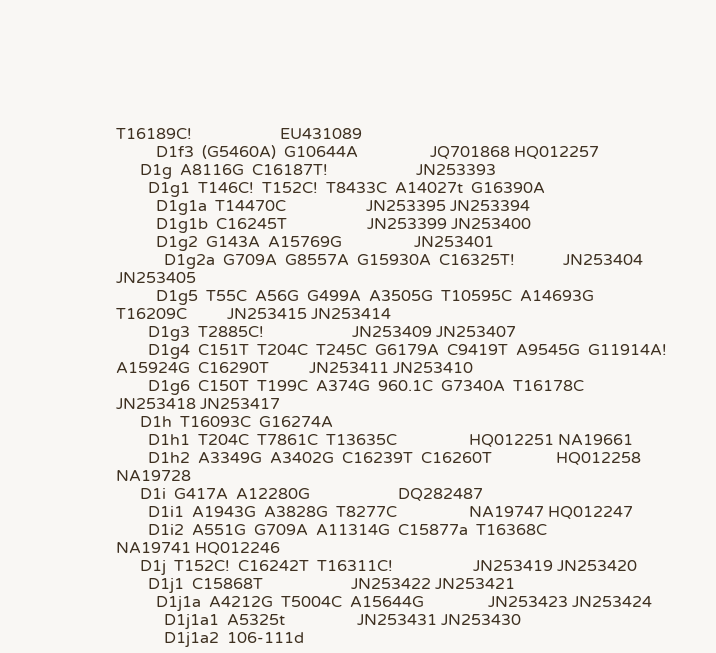T16189C!                      EU431089
          D1f3  (G5460A)  G10644A                  JQ701868 HQ012257
      D1g  A8116G  C16187T!                      JN253393
        D1g1  T146C!  T152C!  T8433C  A14027t  G16390A
          D1g1a  T14470C                    JN253395 JN253394
          D1g1b  C16245T                    JN253399 JN253400
          D1g2  G143A  A15769G                  JN253401
            D1g2a  G709A  G8557A  G15930A  C16325T!            JN253404 JN253405
          D1g5  T55C  A56G  G499A  A3505G  T10595C  A14693G  T16209C          JN253415 JN253414
        D1g3  T2885C!                      JN253409 JN253407
        D1g4  C151T  T204C  T245C  G6179A  C9419T  A9545G  G11914A!  A15924G  C16290T          JN253411 JN253410
        D1g6  C150T  T199C  A374G  960.1C  G7340A  T16178C              JN253418 JN253417
      D1h  T16093C  G16274A
        D1h1  T204C  T7861C  T13635C                  HQ012251 NA19661
        D1h2  A3349G  A3402G  C16239T  C16260T                HQ012258 NA19728
      D1i  G417A  A12280G                      DQ282487
        D1i1  A1943G  A3828G  T8277C                  NA19747 HQ012247
        D1i2  A551G  G709A  A11314G  C15877a  T16368C                NA19741 HQ012246
      D1j  T152C!  C16242T  T16311C!                    JN253419 JN253420
        D1j1  C15868T                      JN253422 JN253421
          D1j1a  A4212G  T5004C  A15644G                JN253423 JN253424
            D1j1a1  A5325t                  JN253431 JN253430
            D1j1a2  106-111d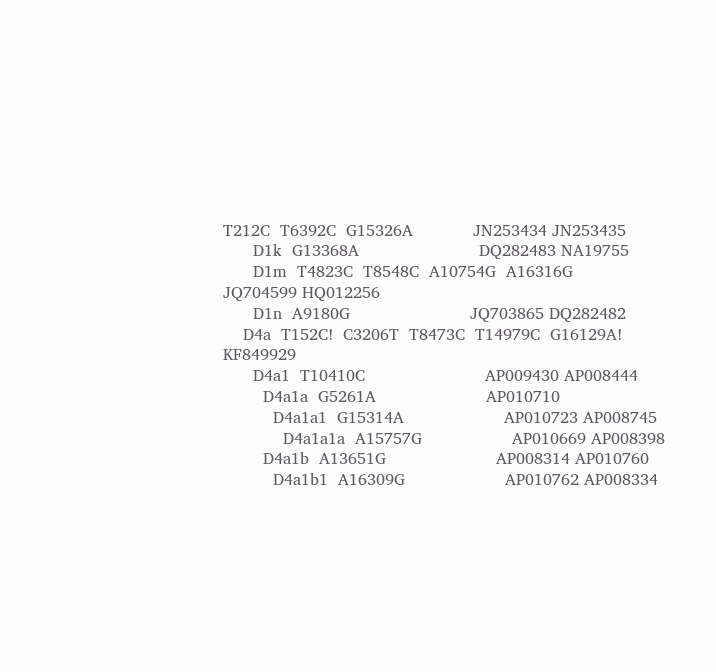T212C  T6392C  G15326A            JN253434 JN253435
      D1k  G13368A                        DQ282483 NA19755
      D1m  T4823C  T8548C  A10754G  A16316G                  JQ704599 HQ012256
      D1n  A9180G                        JQ703865 DQ282482
    D4a  T152C!  C3206T  T8473C  T14979C  G16129A!                    KF849929
      D4a1  T10410C                        AP009430 AP008444
        D4a1a  G5261A                      AP010710
          D4a1a1  G15314A                    AP010723 AP008745
            D4a1a1a  A15757G                  AP010669 AP008398
        D4a1b  A13651G                      AP008314 AP010760
          D4a1b1  A16309G                    AP010762 AP008334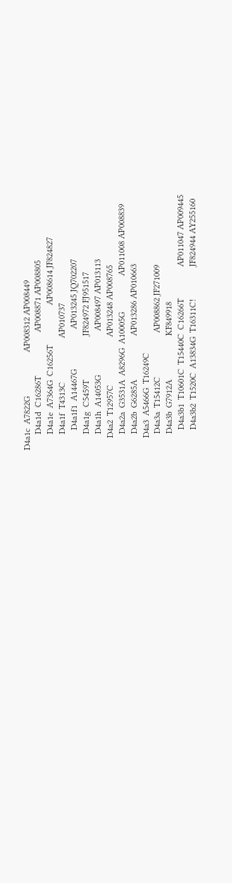D4a1c  A7822G                      AP008312 AP008449
        D4a1d  C16286T                      AP008871 AP008805
        D4a1e  A7364G  C16256T                    AP008614 JF824827
        D4a1f  T4313C                      AP010737
          D4a1f1  A14467G                    AP013245 JQ702207
        D4a1g  C5459T                      JF824972 FJ951517
        D4a1h  A14053G                      AP008497 AP013113
      D4a2  T12957C                        AP013248 AP008765
        D4a2a  G3531A  A8296G  A10005G                  AP011008 AP008839
        D4a2b  G6285A                      AP013286 AP010663
      D4a3  A5466G  T16249C
        D4a3a  T15412C                      AP008862 JF271009
        D4a3b  G7912A                      KF849918
          D4a3b1  T10601C  T15440C  C16266T                AP011047 AP009445
          D4a3b2  T1520C  A13834G  T16311C!                JF824944 AY255160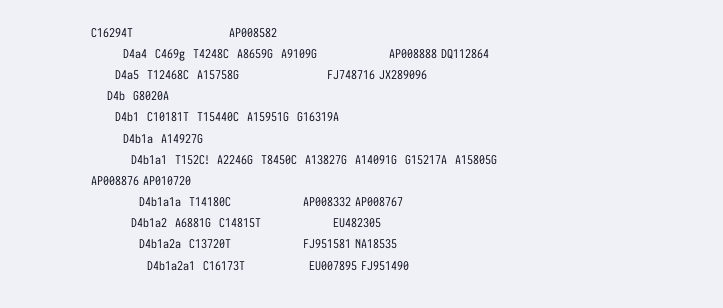C16294T                        AP008582
        D4a4  C469g  T4248C  A8659G  A9109G                  AP008888 DQ112864
      D4a5  T12468C  A15758G                      FJ748716 JX289096
    D4b  G8020A
      D4b1  C10181T  T15440C  A15951G  G16319A
        D4b1a  A14927G
          D4b1a1  T152C!  A2246G  T8450C  A13827G  A14091G  G15217A  A15805G          AP008876 AP010720
            D4b1a1a  T14180C                  AP008332 AP008767
          D4b1a2  A6881G  C14815T                  EU482305
            D4b1a2a  C13720T                  FJ951581 NA18535
              D4b1a2a1  C16173T                EU007895 FJ951490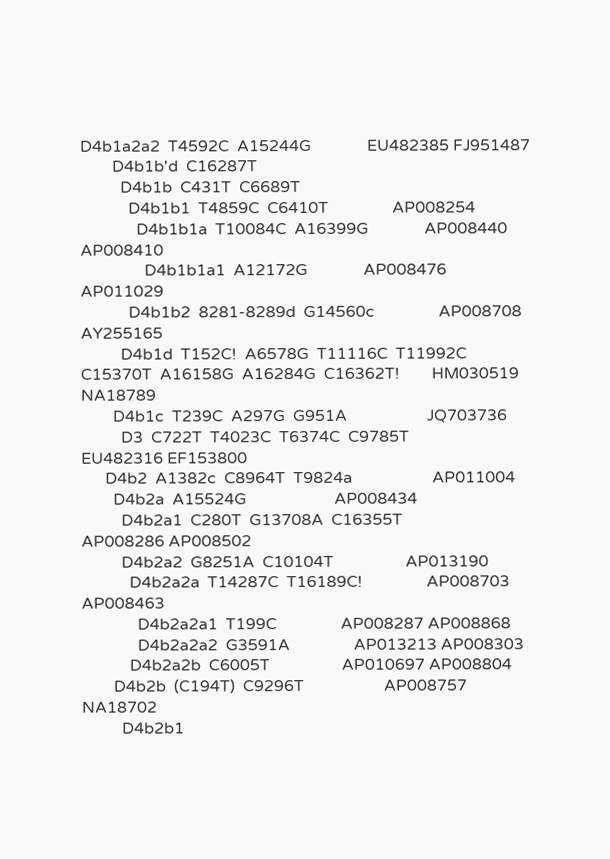D4b1a2a2  T4592C  A15244G              EU482385 FJ951487
        D4b1b'd  C16287T
          D4b1b  C431T  C6689T
            D4b1b1  T4859C  C6410T                AP008254
              D4b1b1a  T10084C  A16399G              AP008440 AP008410
                D4b1b1a1  A12172G              AP008476 AP011029
            D4b1b2  8281-8289d  G14560c                AP008708 AY255165
          D4b1d  T152C!  A6578G  T11116C  T11992C  C15370T  A16158G  A16284G  C16362T!        HM030519 NA18789
        D4b1c  T239C  A297G  G951A                    JQ703736
          D3  C722T  T4023C  T6374C  C9785T                EU482316 EF153800
      D4b2  A1382c  C8964T  T9824a                    AP011004
        D4b2a  A15524G                      AP008434
          D4b2a1  C280T  G13708A  C16355T                AP008286 AP008502
          D4b2a2  G8251A  C10104T                  AP013190
            D4b2a2a  T14287C  T16189C!                AP008703 AP008463
              D4b2a2a1  T199C                AP008287 AP008868
              D4b2a2a2  G3591A                AP013213 AP008303
            D4b2a2b  C6005T                  AP010697 AP008804
        D4b2b  (C194T)  C9296T                    AP008757 NA18702
          D4b2b1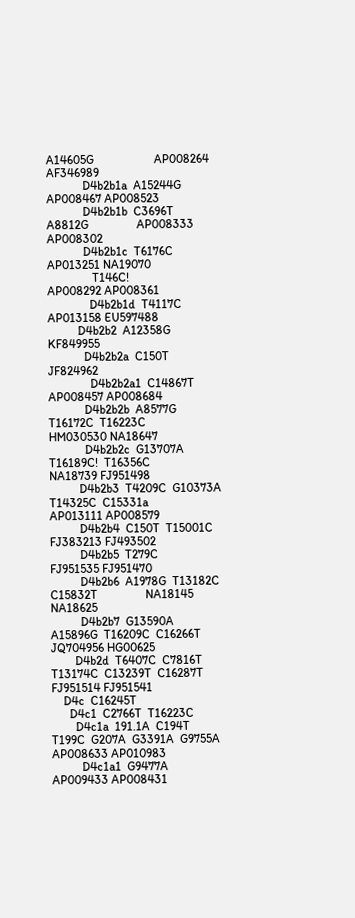A14605G                    AP008264 AF346989
            D4b2b1a  A15244G                  AP008467 AP008523
            D4b2b1b  C3696T  A8812G                AP008333 AP008302
            D4b2b1c  T6176C                  AP013251 NA19070
               T146C!                  AP008292 AP008361
              D4b2b1d  T4117C                AP013158 EU597488
          D4b2b2  A12358G                    KF849955
            D4b2b2a  C150T                  JF824962
              D4b2b2a1  C14867T                AP008457 AP008684
            D4b2b2b  A8577G  T16172C  T16223C              HM030530 NA18647
            D4b2b2c  G13707A  T16189C!  T16356C              NA18739 FJ951498
          D4b2b3  T4209C  G10373A  T14325C  C15331a              AP013111 AP008579
          D4b2b4  C150T  T15001C                  FJ383213 FJ493502
          D4b2b5  T279C                    FJ951535 FJ951470
          D4b2b6  A1978G  T13182C  C15832T                NA18145 NA18625
          D4b2b7  G13590A  A15896G  T16209C  C16266T              JQ704956 HG00625
        D4b2d  T6407C  C7816T  T13174C  C13239T  C16287T                FJ951514 FJ951541
    D4c  C16245T
      D4c1  C2766T  T16223C
        D4c1a  191.1A  C194T  T199C  G207A  G3391A  G9755A              AP008633 AP010983
          D4c1a1  G9477A                    AP009433 AP008431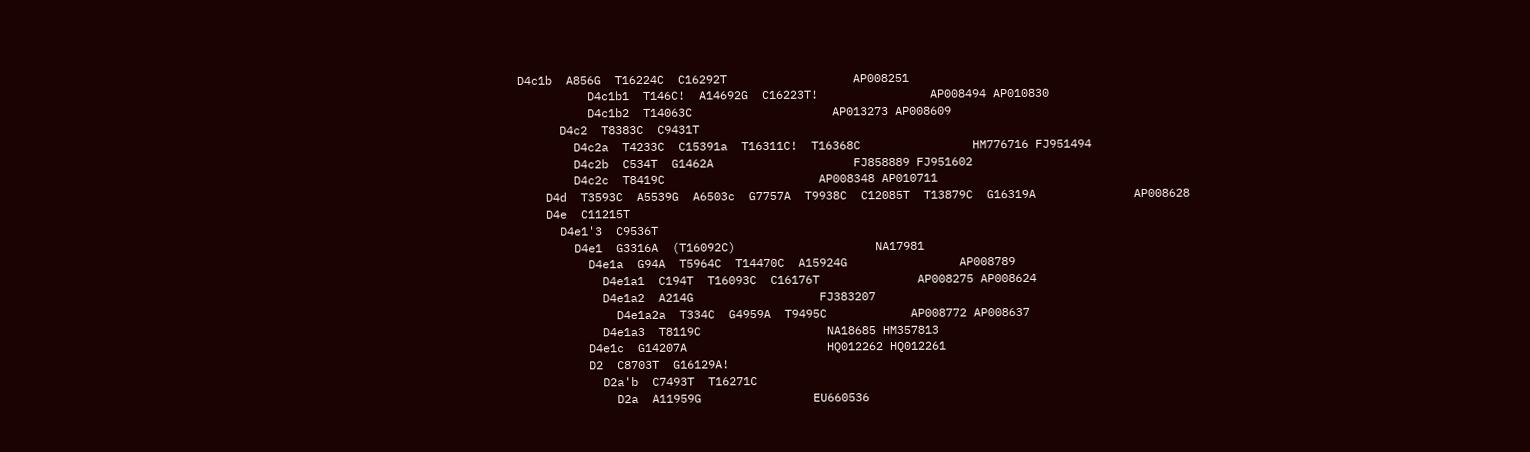D4c1b  A856G  T16224C  C16292T                  AP008251
          D4c1b1  T146C!  A14692G  C16223T!                AP008494 AP010830
          D4c1b2  T14063C                    AP013273 AP008609
      D4c2  T8383C  C9431T
        D4c2a  T4233C  C15391a  T16311C!  T16368C                HM776716 FJ951494
        D4c2b  C534T  G1462A                    FJ858889 FJ951602
        D4c2c  T8419C                      AP008348 AP010711
    D4d  T3593C  A5539G  A6503c  G7757A  T9938C  C12085T  T13879C  G16319A              AP008628
    D4e  C11215T
      D4e1'3  C9536T
        D4e1  G3316A  (T16092C)                    NA17981
          D4e1a  G94A  T5964C  T14470C  A15924G                AP008789
            D4e1a1  C194T  T16093C  C16176T              AP008275 AP008624
            D4e1a2  A214G                  FJ383207
              D4e1a2a  T334C  G4959A  T9495C            AP008772 AP008637
            D4e1a3  T8119C                  NA18685 HM357813
          D4e1c  G14207A                    HQ012262 HQ012261
          D2  C8703T  G16129A!
            D2a'b  C7493T  T16271C
              D2a  A11959G                EU660536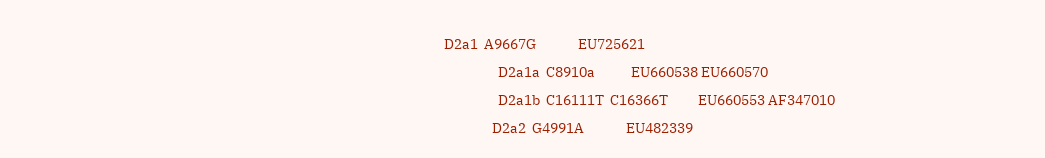D2a1  A9667G              EU725621
                  D2a1a  C8910a            EU660538 EU660570
                  D2a1b  C16111T  C16366T          EU660553 AF347010
                D2a2  G4991A              EU482339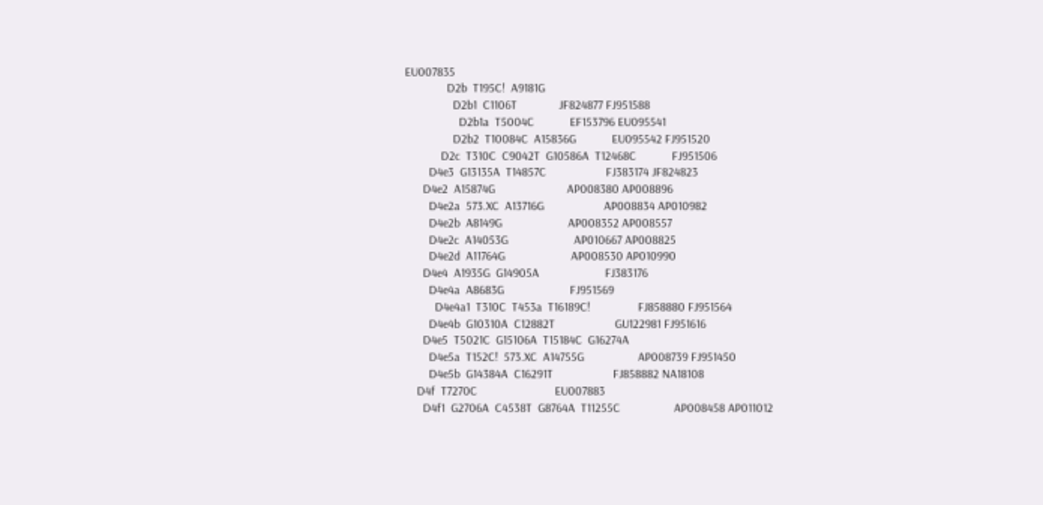EU007835
              D2b  T195C!  A9181G
                D2b1  C1106T              JF824877 FJ951588
                  D2b1a  T5004C            EF153796 EU095541
                D2b2  T10084C  A15836G            EU095542 FJ951520
            D2c  T310C  C9042T  G10586A  T12468C            FJ951506
        D4e3  G13135A  T14857C                    FJ383174 JF824823
      D4e2  A15874G                        AP008380 AP008896
        D4e2a  573.XC  A13716G                    AP008834 AP010982
        D4e2b  A8149G                      AP008352 AP008557
        D4e2c  A14053G                      AP010667 AP008825
        D4e2d  A11764G                      AP008530 AP010990
      D4e4  A1935G  G14905A                      FJ383176
        D4e4a  A8683G                      FJ951569
          D4e4a1  T310C  T453a  T16189C!                FJ858880 FJ951564
        D4e4b  G10310A  C12882T                    GU122981 FJ951616
      D4e5  T5021C  G15106A  T15184C  G16274A
        D4e5a  T152C!  573.XC  A14755G                  AP008739 FJ951450
        D4e5b  G14384A  C16291T                    FJ858882 NA18108
    D4f  T7270C                          EU007883
      D4f1  G2706A  C4538T  G8764A  T11255C                  AP008458 AP011012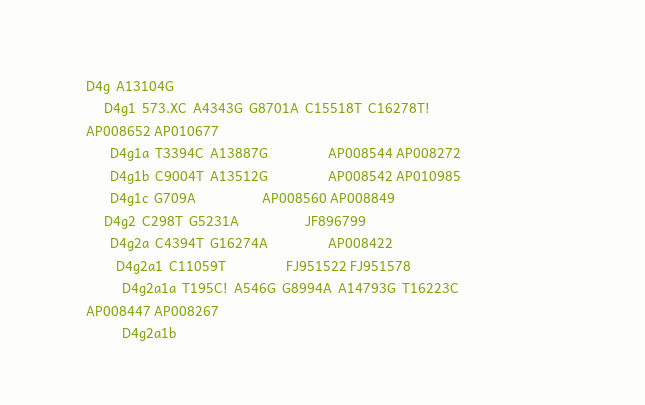D4g  A13104G
      D4g1  573.XC  A4343G  G8701A  C15518T  C16278T!                  AP008652 AP010677
        D4g1a  T3394C  A13887G                    AP008544 AP008272
        D4g1b  C9004T  A13512G                    AP008542 AP010985
        D4g1c  G709A                      AP008560 AP008849
      D4g2  C298T  G5231A                      JF896799
        D4g2a  C4394T  G16274A                    AP008422
          D4g2a1  C11059T                    FJ951522 FJ951578
            D4g2a1a  T195C!  A546G  G8994A  A14793G  T16223C            AP008447 AP008267
            D4g2a1b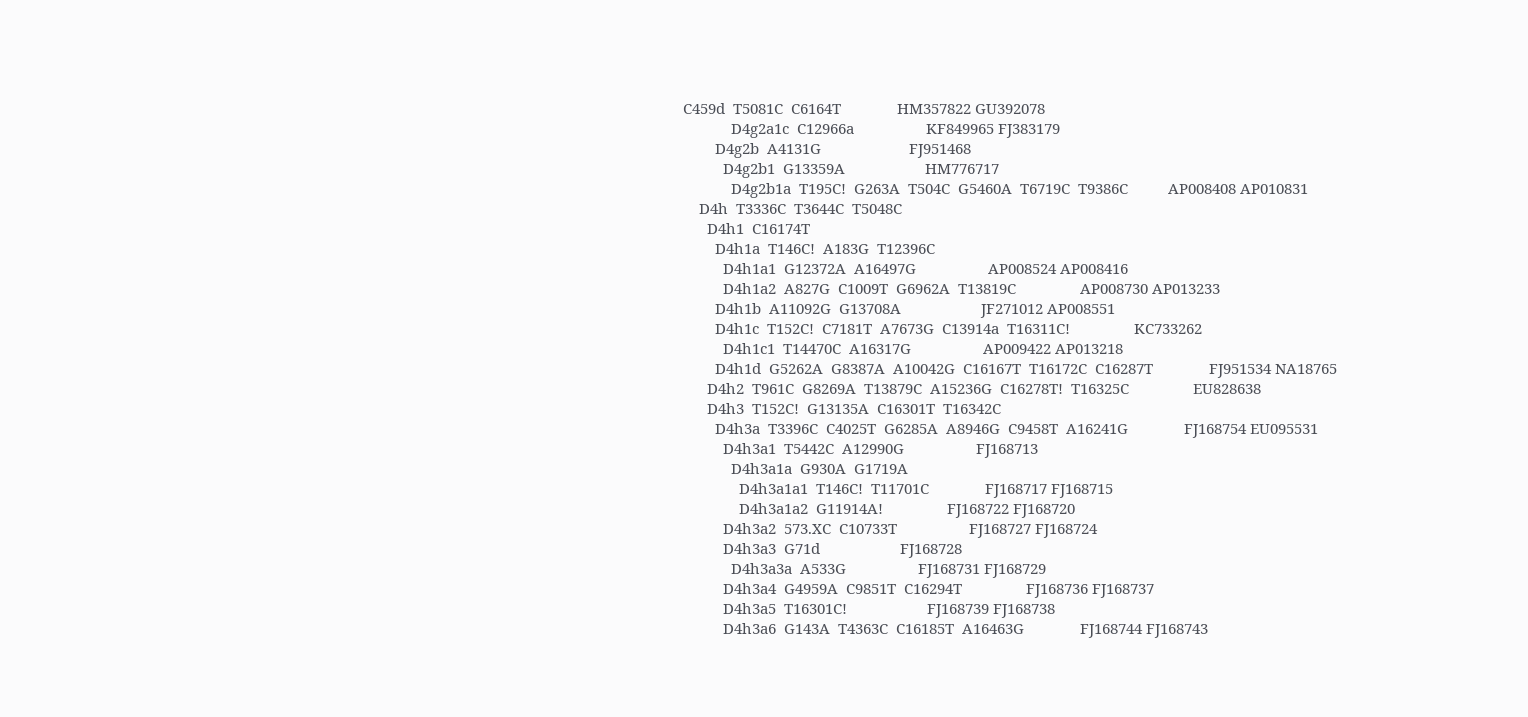C459d  T5081C  C6164T              HM357822 GU392078
            D4g2a1c  C12966a                  KF849965 FJ383179
        D4g2b  A4131G                      FJ951468
          D4g2b1  G13359A                    HM776717
            D4g2b1a  T195C!  G263A  T504C  G5460A  T6719C  T9386C          AP008408 AP010831
    D4h  T3336C  T3644C  T5048C
      D4h1  C16174T
        D4h1a  T146C!  A183G  T12396C
          D4h1a1  G12372A  A16497G                  AP008524 AP008416
          D4h1a2  A827G  C1009T  G6962A  T13819C                AP008730 AP013233
        D4h1b  A11092G  G13708A                    JF271012 AP008551
        D4h1c  T152C!  C7181T  A7673G  C13914a  T16311C!                KC733262
          D4h1c1  T14470C  A16317G                  AP009422 AP013218
        D4h1d  G5262A  G8387A  A10042G  C16167T  T16172C  C16287T              FJ951534 NA18765
      D4h2  T961C  G8269A  T13879C  A15236G  C16278T!  T16325C                EU828638
      D4h3  T152C!  G13135A  C16301T  T16342C
        D4h3a  T3396C  C4025T  G6285A  A8946G  C9458T  A16241G              FJ168754 EU095531
          D4h3a1  T5442C  A12990G                  FJ168713
            D4h3a1a  G930A  G1719A
              D4h3a1a1  T146C!  T11701C              FJ168717 FJ168715
              D4h3a1a2  G11914A!                FJ168722 FJ168720
          D4h3a2  573.XC  C10733T                  FJ168727 FJ168724
          D4h3a3  G71d                    FJ168728
            D4h3a3a  A533G                  FJ168731 FJ168729
          D4h3a4  G4959A  C9851T  C16294T                FJ168736 FJ168737
          D4h3a5  T16301C!                    FJ168739 FJ168738
          D4h3a6  G143A  T4363C  C16185T  A16463G              FJ168744 FJ168743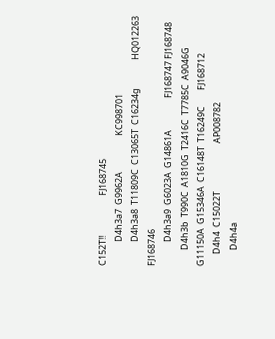C152T!!                    FJ168745
            D4h3a7  G9962A                  KC998701
            D4h3a8  T11809C  C13065T  C16234g              HQ012263 FJ168746
            D4h3a9  G6023A  G14861A                FJ168747 FJ168748
        D4h3b  T990C  A1810G  T2416C  T7785C  A9046G  G11150A  G15346A  C16148T  T16249C        FJ168712
      D4h4  C15022T                        AP008782
        D4h4a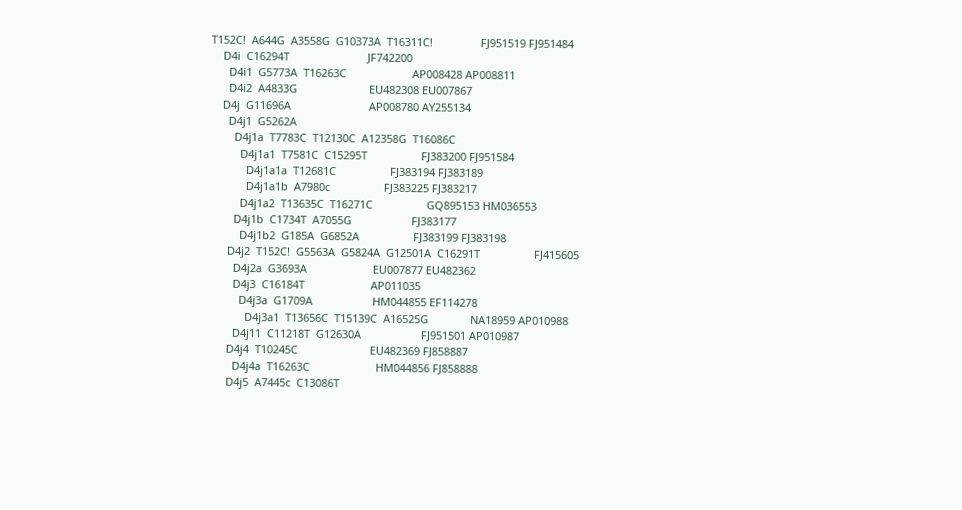T152C!  A644G  A3558G  G10373A  T16311C!                FJ951519 FJ951484
    D4i  C16294T                          JF742200
      D4i1  G5773A  T16263C                      AP008428 AP008811
      D4i2  A4833G                        EU482308 EU007867
    D4j  G11696A                          AP008780 AY255134
      D4j1  G5262A
        D4j1a  T7783C  T12130C  A12358G  T16086C
          D4j1a1  T7581C  C15295T                  FJ383200 FJ951584
            D4j1a1a  T12681C                  FJ383194 FJ383189
            D4j1a1b  A7980c                  FJ383225 FJ383217
          D4j1a2  T13635C  T16271C                  GQ895153 HM036553
        D4j1b  C1734T  A7055G                    FJ383177
          D4j1b2  G185A  G6852A                  FJ383199 FJ383198
      D4j2  T152C!  G5563A  G5824A  G12501A  C16291T                  FJ415605
        D4j2a  G3693A                      EU007877 EU482362
        D4j3  C16184T                      AP011035
          D4j3a  G1709A                    HM044855 EF114278
            D4j3a1  T13656C  T15139C  A16525G              NA18959 AP010988
        D4j11  C11218T  G12630A                    FJ951501 AP010987
      D4j4  T10245C                        EU482369 FJ858887
        D4j4a  T16263C                      HM044856 FJ858888
      D4j5  A7445c  C13086T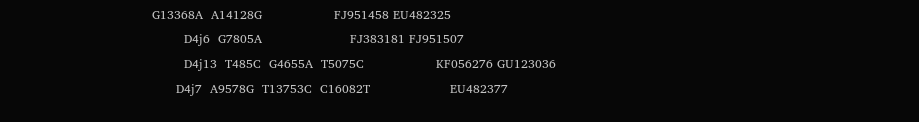G13368A  A14128G                  FJ951458 EU482325
        D4j6  G7805A                      FJ383181 FJ951507
        D4j13  T485C  G4655A  T5075C                  KF056276 GU123036
      D4j7  A9578G  T13753C  C16082T                    EU482377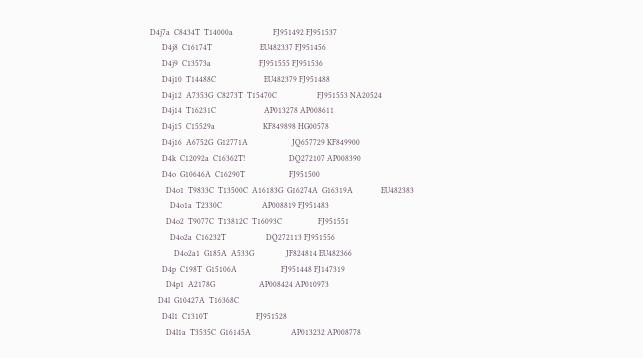D4j7a  C8434T  T14000a                    FJ951492 FJ951537
      D4j8  C16174T                        EU482337 FJ951456
      D4j9  C13573a                        FJ951555 FJ951536
      D4j10  T14488C                        EU482379 FJ951488
      D4j12  A7353G  C8273T  T15470C                    FJ951553 NA20524
      D4j14  T16231C                        AP013278 AP008611
      D4j15  C15529a                        KF849898 HG00578
      D4j16  A6752G  G12771A                      JQ657729 KF849900
      D4k  C12092a  C16362T!                      DQ272107 AP008390
      D4o  G10646A  C16290T                      FJ951500
        D4o1  T9833C  T13500C  A16183G  G16274A  G16319A              EU482383
          D4o1a  T2330C                    AP008819 FJ951483
        D4o2  T9077C  T13812C  T16093C                  FJ951551
          D4o2a  C16232T                    DQ272113 FJ951556
            D4o2a1  G185A  A533G                JF824814 EU482366
      D4p  C198T  G15106A                      FJ951448 FJ147319
        D4p1  A2178G                      AP008424 AP010973
    D4l  G10427A  T16368C
      D4l1  C1310T                        FJ951528
        D4l1a  T3535C  G16145A                    AP013232 AP008778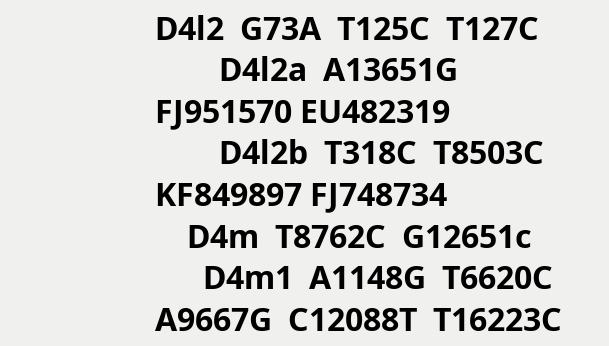D4l2  G73A  T125C  T127C
        D4l2a  A13651G                      FJ951570 EU482319
        D4l2b  T318C  T8503C                    KF849897 FJ748734
    D4m  T8762C  G12651c
      D4m1  A1148G  T6620C  A9667G  C12088T  T16223C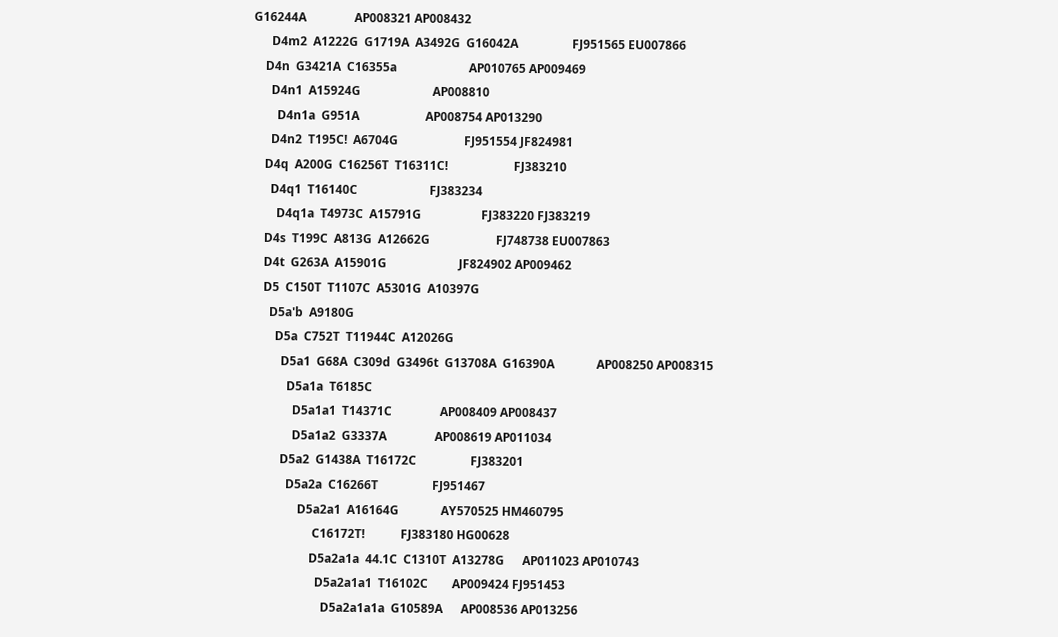G16244A                AP008321 AP008432
      D4m2  A1222G  G1719A  A3492G  G16042A                  FJ951565 EU007866
    D4n  G3421A  C16355a                        AP010765 AP009469
      D4n1  A15924G                        AP008810
        D4n1a  G951A                      AP008754 AP013290
      D4n2  T195C!  A6704G                      FJ951554 JF824981
    D4q  A200G  C16256T  T16311C!                      FJ383210
      D4q1  T16140C                        FJ383234
        D4q1a  T4973C  A15791G                    FJ383220 FJ383219
    D4s  T199C  A813G  A12662G                      FJ748738 EU007863
    D4t  G263A  A15901G                        JF824902 AP009462
    D5  C150T  T1107C  A5301G  A10397G
      D5a'b  A9180G
        D5a  C752T  T11944C  A12026G
          D5a1  G68A  C309d  G3496t  G13708A  G16390A              AP008250 AP008315
            D5a1a  T6185C
              D5a1a1  T14371C                AP008409 AP008437
              D5a1a2  G3337A                AP008619 AP011034
          D5a2  G1438A  T16172C                  FJ383201
            D5a2a  C16266T                  FJ951467
                D5a2a1  A16164G              AY570525 HM460795
                     C16172T!            FJ383180 HG00628
                    D5a2a1a  44.1C  C1310T  A13278G      AP011023 AP010743
                      D5a2a1a1  T16102C        AP009424 FJ951453
                        D5a2a1a1a  G10589A      AP008536 AP013256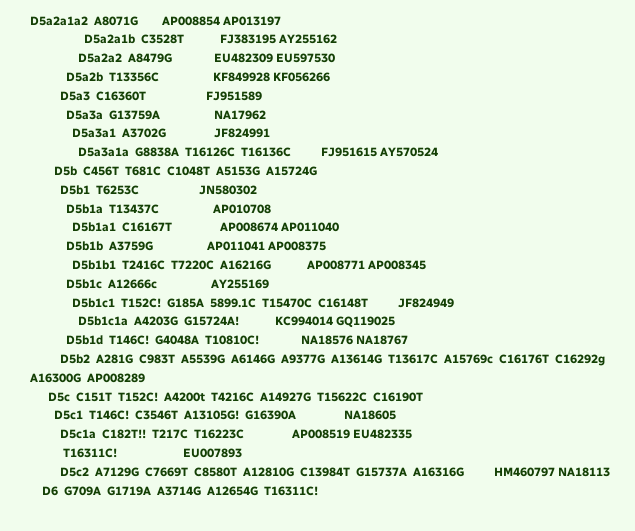D5a2a1a2  A8071G        AP008854 AP013197
                  D5a2a1b  C3528T            FJ383195 AY255162
                D5a2a2  A8479G              EU482309 EU597530
            D5a2b  T13356C                  KF849928 KF056266
          D5a3  C16360T                    FJ951589
            D5a3a  G13759A                  NA17962
              D5a3a1  A3702G                JF824991
                D5a3a1a  G8838A  T16126C  T16136C          FJ951615 AY570524
        D5b  C456T  T681C  C1048T  A5153G  A15724G
          D5b1  T6253C                    JN580302
            D5b1a  T13437C                  AP010708
              D5b1a1  C16167T                AP008674 AP011040
            D5b1b  A3759G                  AP011041 AP008375
              D5b1b1  T2416C  T7220C  A16216G            AP008771 AP008345
            D5b1c  A12666c                  AY255169
              D5b1c1  T152C!  G185A  5899.1C  T15470C  C16148T          JF824949
                D5b1c1a  A4203G  G15724A!            KC994014 GQ119025
            D5b1d  T146C!  G4048A  T10810C!              NA18576 NA18767
          D5b2  A281G  C983T  A5539G  A6146G  A9377G  A13614G  T13617C  A15769c  C16176T  C16292g  A16300G  AP008289
      D5c  C151T  T152C!  A4200t  T4216C  A14927G  T15622C  C16190T
        D5c1  T146C!  C3546T  A13105G!  G16390A                NA18605
          D5c1a  C182T!!  T217C  T16223C                AP008519 EU482335
           T16311C!                      EU007893
          D5c2  A7129G  C7669T  C8580T  A12810G  C13984T  G15737A  A16316G          HM460797 NA18113
    D6  G709A  G1719A  A3714G  A12654G  T16311C!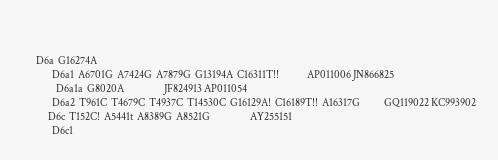D6a  G16274A
        D6a1  A6701G  A7424G  A7879G  G13194A  C16311T!!              AP011006 JN866825
          D6a1a  G8020A                    JF824913 AP011054
        D6a2  T961C  T4679C  T4937C  T14530C  G16129A!  C16189T!!  A16317G            GQ119022 KC993902
      D6c  T152C!  A5441t  A8389G  A8521G                    AY255151
        D6c1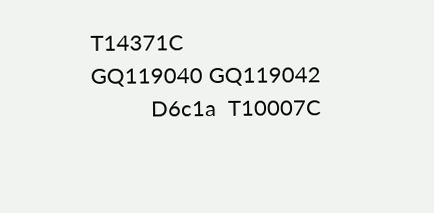T14371C                      GQ119040 GQ119042
          D6c1a  T10007C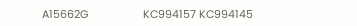A15662G                  KC994157 KC994145